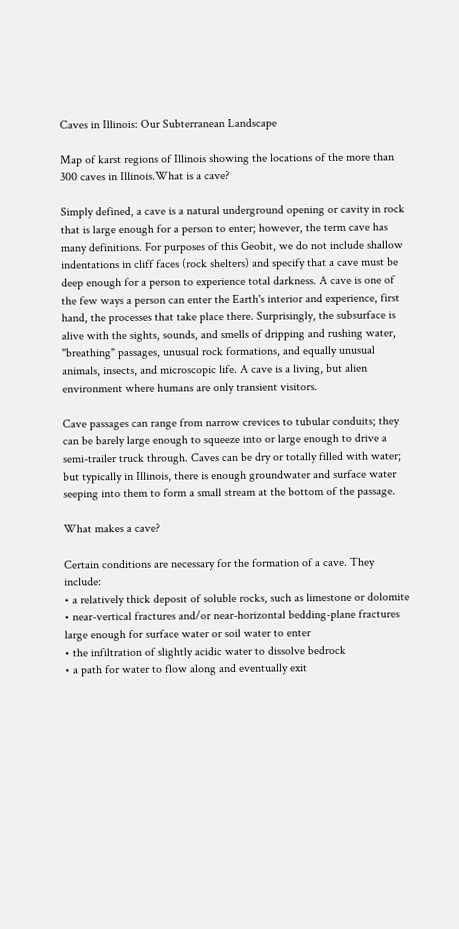Caves in Illinois: Our Subterranean Landscape

Map of karst regions of Illinois showing the locations of the more than 300 caves in Illinois.What is a cave?

Simply defined, a cave is a natural underground opening or cavity in rock that is large enough for a person to enter; however, the term cave has many definitions. For purposes of this Geobit, we do not include shallow indentations in cliff faces (rock shelters) and specify that a cave must be deep enough for a person to experience total darkness. A cave is one of the few ways a person can enter the Earth's interior and experience, first hand, the processes that take place there. Surprisingly, the subsurface is alive with the sights, sounds, and smells of dripping and rushing water, "breathing" passages, unusual rock formations, and equally unusual animals, insects, and microscopic life. A cave is a living, but alien environment where humans are only transient visitors.

Cave passages can range from narrow crevices to tubular conduits; they can be barely large enough to squeeze into or large enough to drive a semi-trailer truck through. Caves can be dry or totally filled with water; but typically in Illinois, there is enough groundwater and surface water seeping into them to form a small stream at the bottom of the passage.

What makes a cave?

Certain conditions are necessary for the formation of a cave. They include:
• a relatively thick deposit of soluble rocks, such as limestone or dolomite
• near-vertical fractures and/or near-horizontal bedding-plane fractures large enough for surface water or soil water to enter
• the infiltration of slightly acidic water to dissolve bedrock
• a path for water to flow along and eventually exit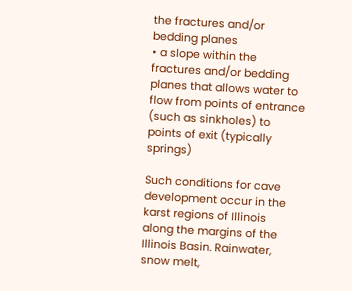the fractures and/or bedding planes
• a slope within the fractures and/or bedding planes that allows water to flow from points of entrance (such as sinkholes) to points of exit (typically springs)

Such conditions for cave development occur in the karst regions of Illinois along the margins of the Illinois Basin. Rainwater, snow melt,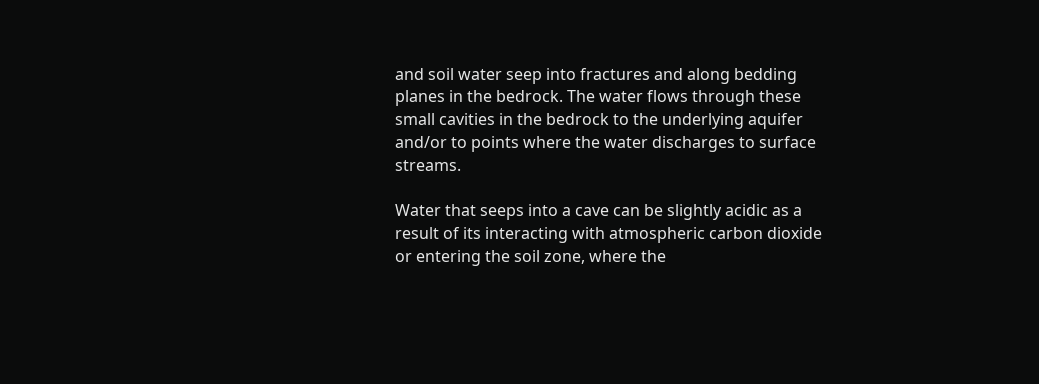and soil water seep into fractures and along bedding planes in the bedrock. The water flows through these small cavities in the bedrock to the underlying aquifer and/or to points where the water discharges to surface streams.

Water that seeps into a cave can be slightly acidic as a result of its interacting with atmospheric carbon dioxide or entering the soil zone, where the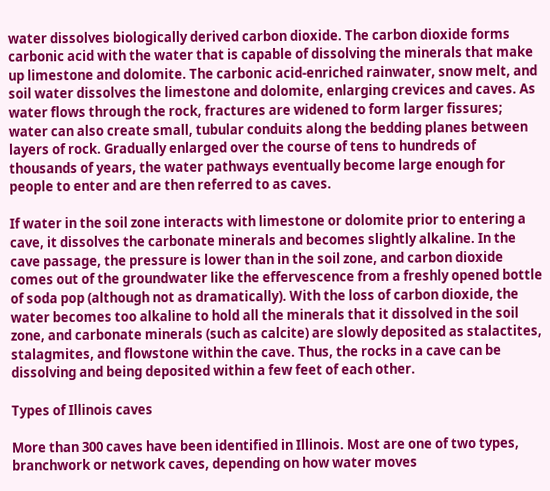water dissolves biologically derived carbon dioxide. The carbon dioxide forms carbonic acid with the water that is capable of dissolving the minerals that make up limestone and dolomite. The carbonic acid-enriched rainwater, snow melt, and soil water dissolves the limestone and dolomite, enlarging crevices and caves. As water flows through the rock, fractures are widened to form larger fissures; water can also create small, tubular conduits along the bedding planes between layers of rock. Gradually enlarged over the course of tens to hundreds of thousands of years, the water pathways eventually become large enough for people to enter and are then referred to as caves.

If water in the soil zone interacts with limestone or dolomite prior to entering a cave, it dissolves the carbonate minerals and becomes slightly alkaline. In the cave passage, the pressure is lower than in the soil zone, and carbon dioxide comes out of the groundwater like the effervescence from a freshly opened bottle of soda pop (although not as dramatically). With the loss of carbon dioxide, the water becomes too alkaline to hold all the minerals that it dissolved in the soil zone, and carbonate minerals (such as calcite) are slowly deposited as stalactites, stalagmites, and flowstone within the cave. Thus, the rocks in a cave can be dissolving and being deposited within a few feet of each other.

Types of Illinois caves

More than 300 caves have been identified in Illinois. Most are one of two types, branchwork or network caves, depending on how water moves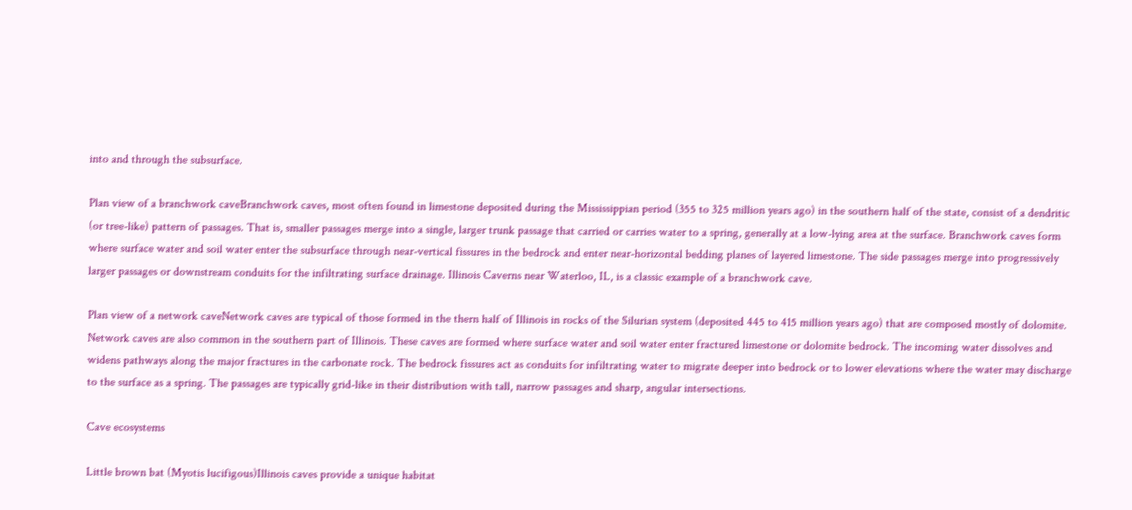into and through the subsurface.

Plan view of a branchwork caveBranchwork caves, most often found in limestone deposited during the Mississippian period (355 to 325 million years ago) in the southern half of the state, consist of a dendritic (or tree-like) pattern of passages. That is, smaller passages merge into a single, larger trunk passage that carried or carries water to a spring, generally at a low-lying area at the surface. Branchwork caves form where surface water and soil water enter the subsurface through near-vertical fissures in the bedrock and enter near-horizontal bedding planes of layered limestone. The side passages merge into progressively larger passages or downstream conduits for the infiltrating surface drainage. Illinois Caverns near Waterloo, IL, is a classic example of a branchwork cave.

Plan view of a network caveNetwork caves are typical of those formed in the thern half of Illinois in rocks of the Silurian system (deposited 445 to 415 million years ago) that are composed mostly of dolomite. Network caves are also common in the southern part of Illinois. These caves are formed where surface water and soil water enter fractured limestone or dolomite bedrock. The incoming water dissolves and widens pathways along the major fractures in the carbonate rock. The bedrock fissures act as conduits for infiltrating water to migrate deeper into bedrock or to lower elevations where the water may discharge to the surface as a spring. The passages are typically grid-like in their distribution with tall, narrow passages and sharp, angular intersections.

Cave ecosystems

Little brown bat (Myotis lucifigous)Illinois caves provide a unique habitat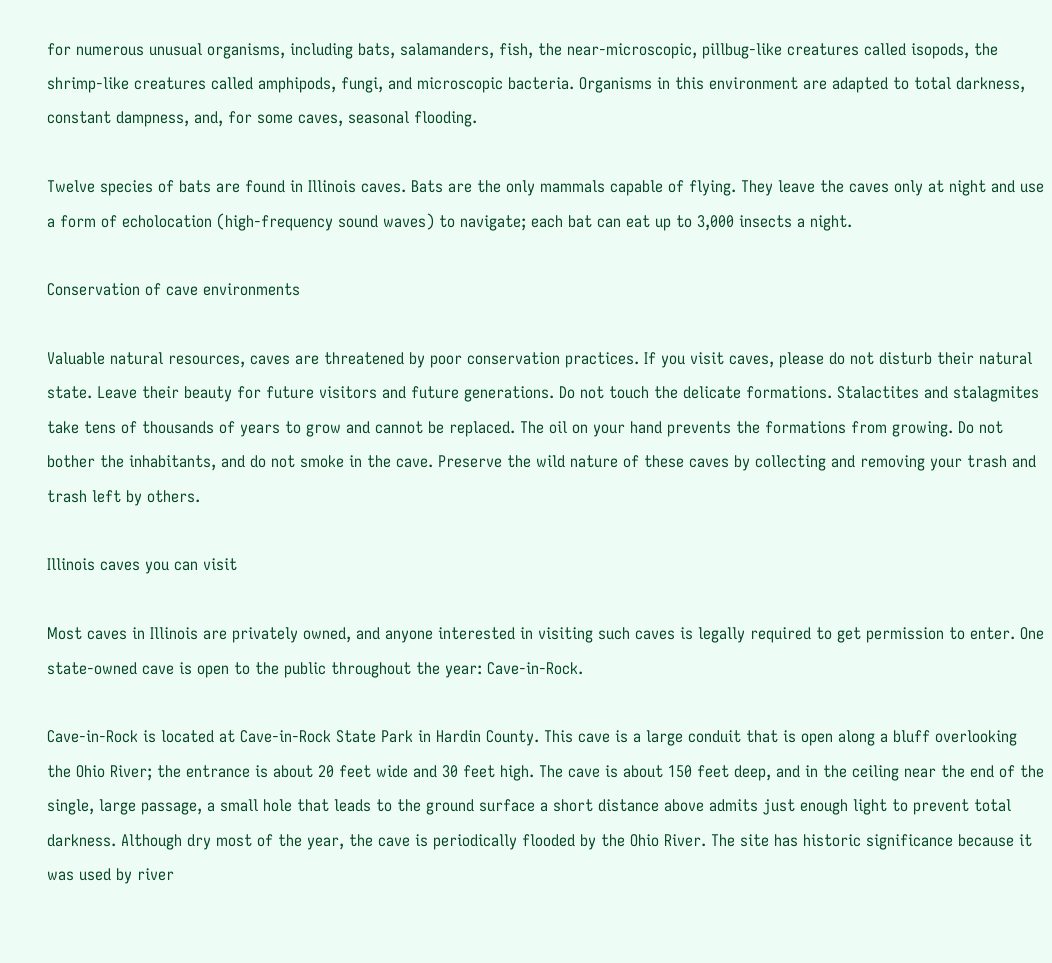for numerous unusual organisms, including bats, salamanders, fish, the near-microscopic, pillbug-like creatures called isopods, the shrimp-like creatures called amphipods, fungi, and microscopic bacteria. Organisms in this environment are adapted to total darkness, constant dampness, and, for some caves, seasonal flooding.

Twelve species of bats are found in Illinois caves. Bats are the only mammals capable of flying. They leave the caves only at night and use a form of echolocation (high-frequency sound waves) to navigate; each bat can eat up to 3,000 insects a night.

Conservation of cave environments

Valuable natural resources, caves are threatened by poor conservation practices. If you visit caves, please do not disturb their natural state. Leave their beauty for future visitors and future generations. Do not touch the delicate formations. Stalactites and stalagmites take tens of thousands of years to grow and cannot be replaced. The oil on your hand prevents the formations from growing. Do not bother the inhabitants, and do not smoke in the cave. Preserve the wild nature of these caves by collecting and removing your trash and trash left by others.

Illinois caves you can visit

Most caves in Illinois are privately owned, and anyone interested in visiting such caves is legally required to get permission to enter. One state-owned cave is open to the public throughout the year: Cave-in-Rock.

Cave-in-Rock is located at Cave-in-Rock State Park in Hardin County. This cave is a large conduit that is open along a bluff overlooking the Ohio River; the entrance is about 20 feet wide and 30 feet high. The cave is about 150 feet deep, and in the ceiling near the end of the single, large passage, a small hole that leads to the ground surface a short distance above admits just enough light to prevent total darkness. Although dry most of the year, the cave is periodically flooded by the Ohio River. The site has historic significance because it was used by river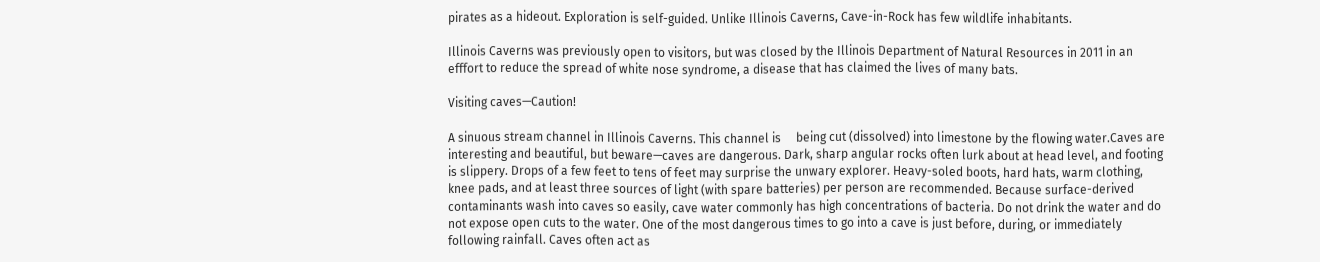pirates as a hideout. Exploration is self-guided. Unlike Illinois Caverns, Cave-in-Rock has few wildlife inhabitants.

Illinois Caverns was previously open to visitors, but was closed by the Illinois Department of Natural Resources in 2011 in an efffort to reduce the spread of white nose syndrome, a disease that has claimed the lives of many bats.

Visiting caves—Caution!

A sinuous stream channel in Illinois Caverns. This channel is     being cut (dissolved) into limestone by the flowing water.Caves are interesting and beautiful, but beware—caves are dangerous. Dark, sharp angular rocks often lurk about at head level, and footing is slippery. Drops of a few feet to tens of feet may surprise the unwary explorer. Heavy-soled boots, hard hats, warm clothing, knee pads, and at least three sources of light (with spare batteries) per person are recommended. Because surface-derived contaminants wash into caves so easily, cave water commonly has high concentrations of bacteria. Do not drink the water and do not expose open cuts to the water. One of the most dangerous times to go into a cave is just before, during, or immediately following rainfall. Caves often act as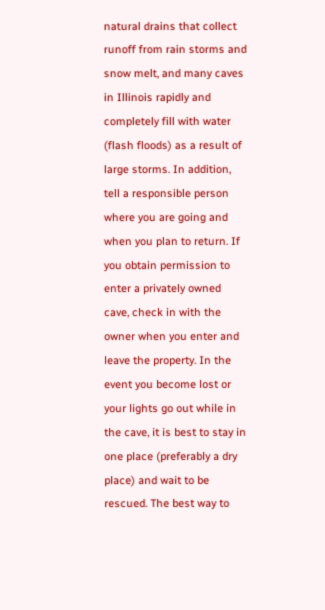natural drains that collect runoff from rain storms and snow melt, and many caves in Illinois rapidly and completely fill with water (flash floods) as a result of large storms. In addition, tell a responsible person where you are going and when you plan to return. If you obtain permission to enter a privately owned cave, check in with the owner when you enter and leave the property. In the event you become lost or your lights go out while in the cave, it is best to stay in one place (preferably a dry place) and wait to be rescued. The best way to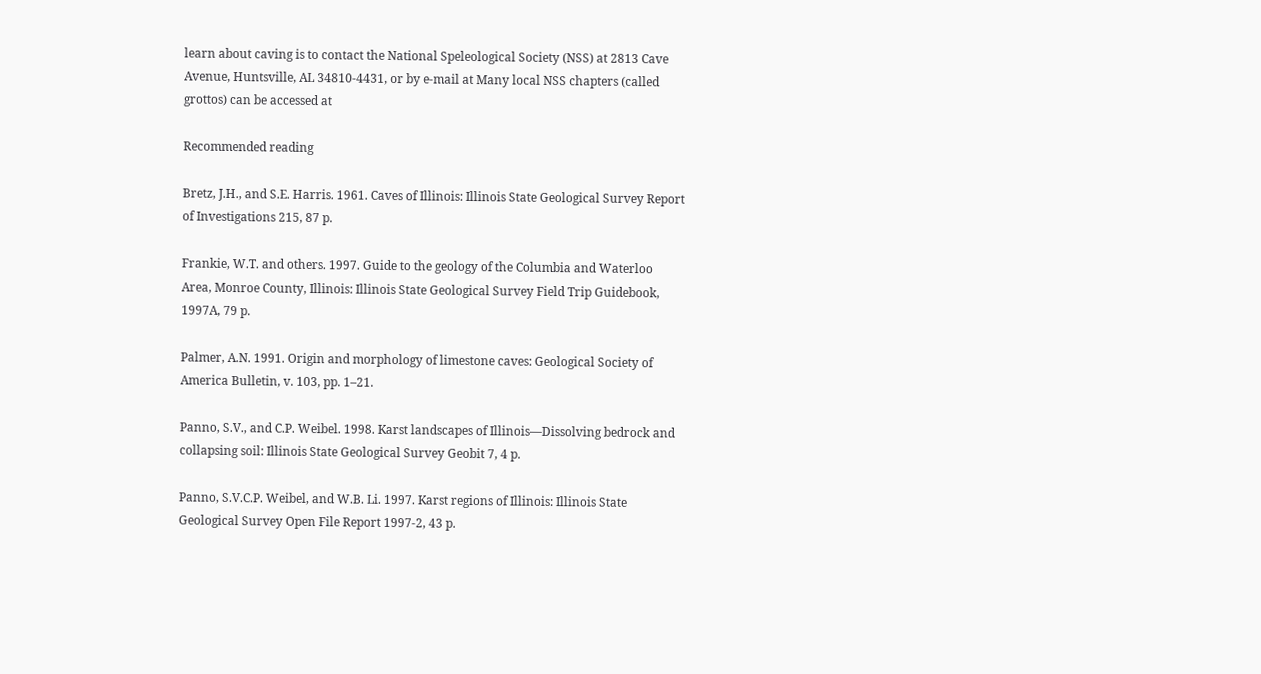learn about caving is to contact the National Speleological Society (NSS) at 2813 Cave Avenue, Huntsville, AL 34810-4431, or by e-mail at Many local NSS chapters (called grottos) can be accessed at

Recommended reading

Bretz, J.H., and S.E. Harris. 1961. Caves of Illinois: Illinois State Geological Survey Report of Investigations 215, 87 p.

Frankie, W.T. and others. 1997. Guide to the geology of the Columbia and Waterloo Area, Monroe County, Illinois: Illinois State Geological Survey Field Trip Guidebook, 1997A, 79 p.

Palmer, A.N. 1991. Origin and morphology of limestone caves: Geological Society of America Bulletin, v. 103, pp. 1–21.

Panno, S.V., and C.P. Weibel. 1998. Karst landscapes of Illinois—Dissolving bedrock and collapsing soil: Illinois State Geological Survey Geobit 7, 4 p.

Panno, S.V.C.P. Weibel, and W.B. Li. 1997. Karst regions of Illinois: Illinois State Geological Survey Open File Report 1997-2, 43 p.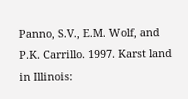Panno, S.V., E.M. Wolf, and P.K. Carrillo. 1997. Karst land in Illinois: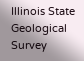Illinois State Geological Survey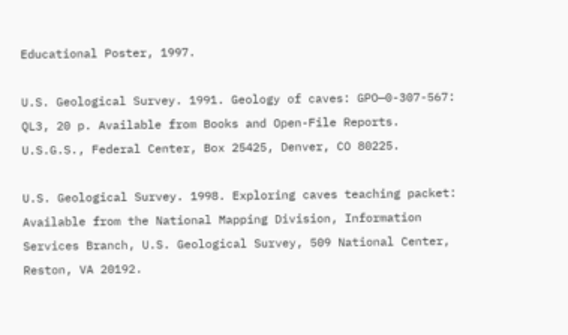Educational Poster, 1997.

U.S. Geological Survey. 1991. Geology of caves: GPO—0-307-567: QL3, 20 p. Available from Books and Open-File Reports. U.S.G.S., Federal Center, Box 25425, Denver, CO 80225.

U.S. Geological Survey. 1998. Exploring caves teaching packet: Available from the National Mapping Division, Information Services Branch, U.S. Geological Survey, 509 National Center, Reston, VA 20192.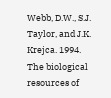Webb, D.W., S.J. Taylor, and J.K. Krejca. 1994. The biological resources of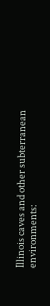Illinois caves and other subterranean environments: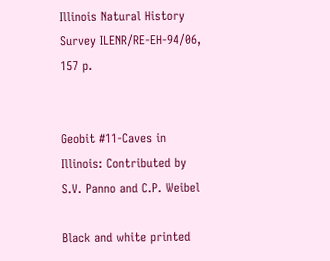Illinois Natural History Survey ILENR/RE-EH-94/06, 157 p.


Geobit #11-Caves in Illinois: Contributed by S.V. Panno and C.P. Weibel

Black and white printed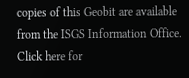copies of this Geobit are available from the ISGS Information Office. Click here for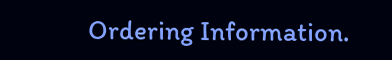Ordering Information.